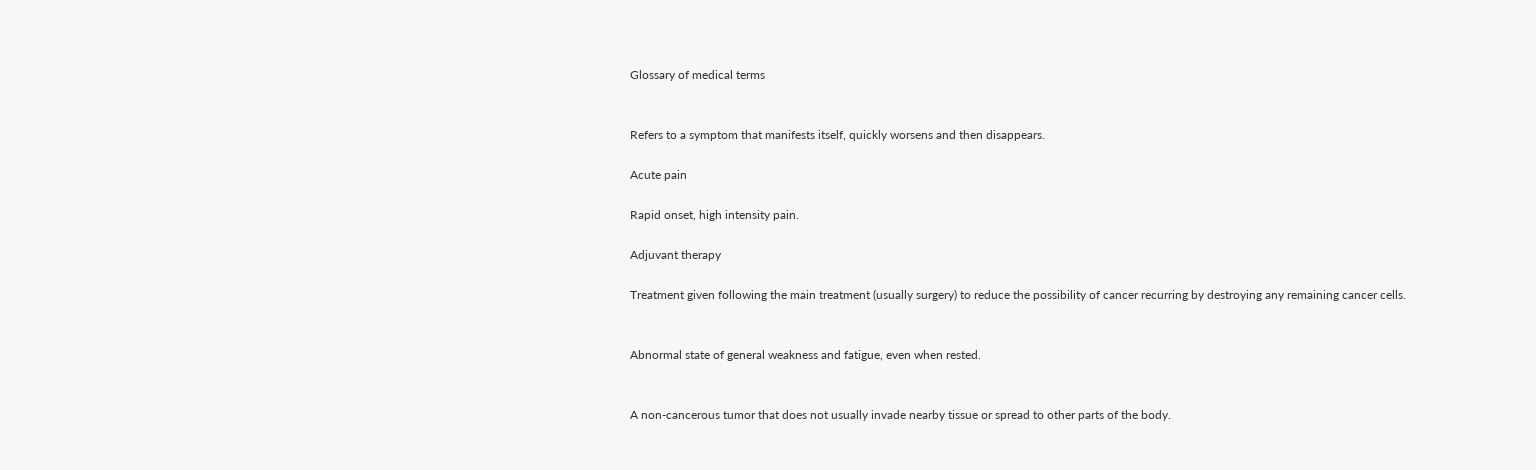Glossary of medical terms


Refers to a symptom that manifests itself, quickly worsens and then disappears.

Acute pain

Rapid onset, high intensity pain.

Adjuvant therapy

Treatment given following the main treatment (usually surgery) to reduce the possibility of cancer recurring by destroying any remaining cancer cells.


Abnormal state of general weakness and fatigue, even when rested.


A non-cancerous tumor that does not usually invade nearby tissue or spread to other parts of the body.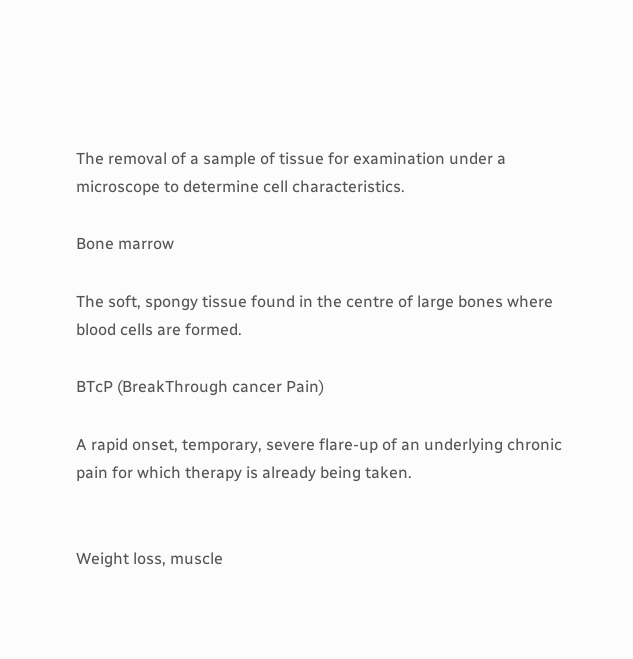The removal of a sample of tissue for examination under a microscope to determine cell characteristics.

Bone marrow

The soft, spongy tissue found in the centre of large bones where blood cells are formed.

BTcP (BreakThrough cancer Pain)

A rapid onset, temporary, severe flare-up of an underlying chronic pain for which therapy is already being taken.


Weight loss, muscle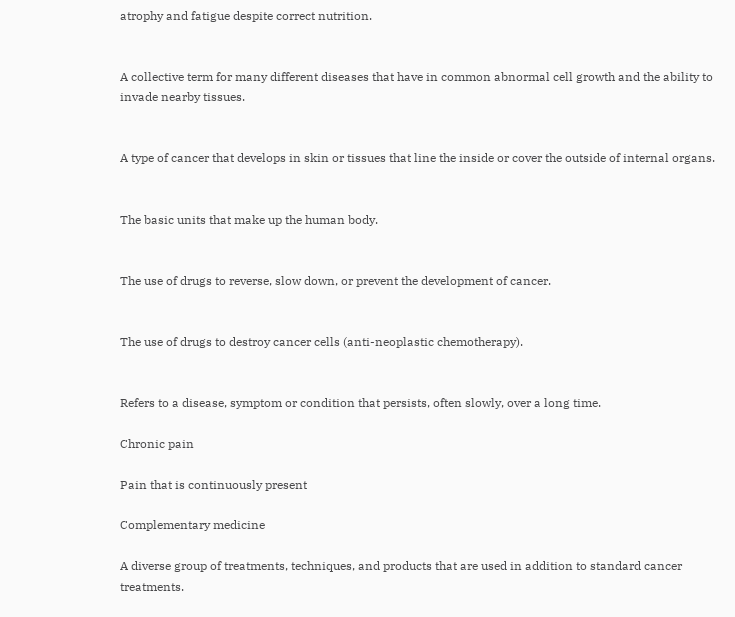atrophy and fatigue despite correct nutrition.


A collective term for many different diseases that have in common abnormal cell growth and the ability to invade nearby tissues.


A type of cancer that develops in skin or tissues that line the inside or cover the outside of internal organs.


The basic units that make up the human body.


The use of drugs to reverse, slow down, or prevent the development of cancer.


The use of drugs to destroy cancer cells (anti-neoplastic chemotherapy).


Refers to a disease, symptom or condition that persists, often slowly, over a long time.

Chronic pain

Pain that is continuously present

Complementary medicine

A diverse group of treatments, techniques, and products that are used in addition to standard cancer treatments.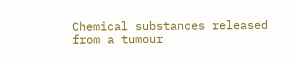Chemical substances released from a tumour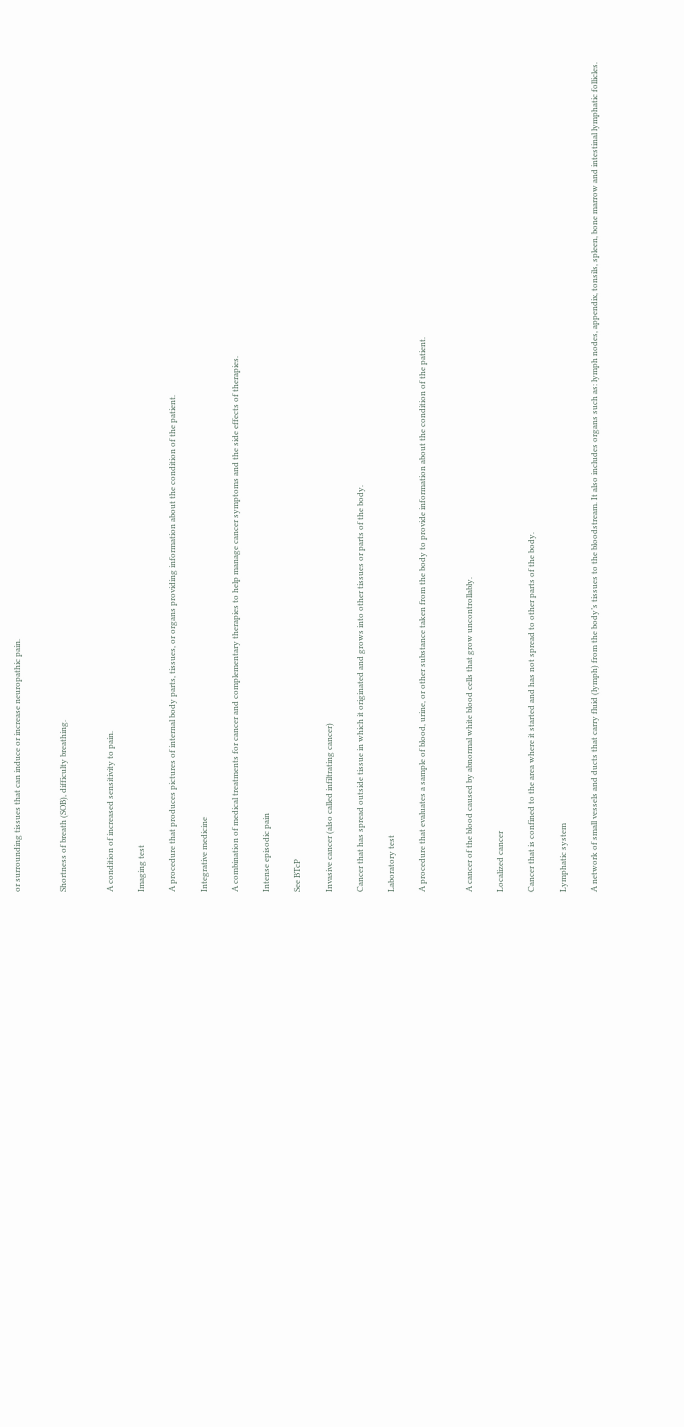or surrounding tissues that can induce or increase neuropathic pain.


Shortness of breath (SOB), difficulty breathing.


A condition of increased sensitivity to pain.

Imaging test

A procedure that produces pictures of internal body parts, tissues, or organs providing information about the condition of the patient.

Integrative medicine

A combination of medical treatments for cancer and complementary therapies to help manage cancer symptoms and the side effects of therapies.

Intense episodic pain

See BTcP

Invasive cancer (also called infiltrating cancer)

Cancer that has spread outside tissue in which it originated and grows into other tissues or parts of the body.

Laboratory test

A procedure that evaluates a sample of blood, urine, or other substance taken from the body to provide information about the condition of the patient.


A cancer of the blood caused by abnormal white blood cells that grow uncontrollably.

Localized cancer

Cancer that is confined to the area where it started and has not spread to other parts of the body.

Lymphatic system

A network of small vessels and ducts that carry fluid (lymph) from the body’s tissues to the bloodstream. It also includes organs such as: lymph nodes, appendix, tonsils, spleen, bone marrow and intestinal lymphatic follicles.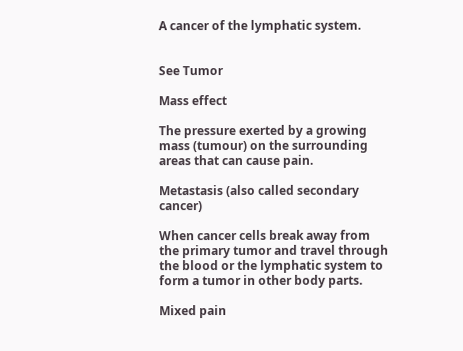A cancer of the lymphatic system.


See Tumor

Mass effect

The pressure exerted by a growing mass (tumour) on the surrounding areas that can cause pain.

Metastasis (also called secondary cancer)

When cancer cells break away from the primary tumor and travel through the blood or the lymphatic system to form a tumor in other body parts.

Mixed pain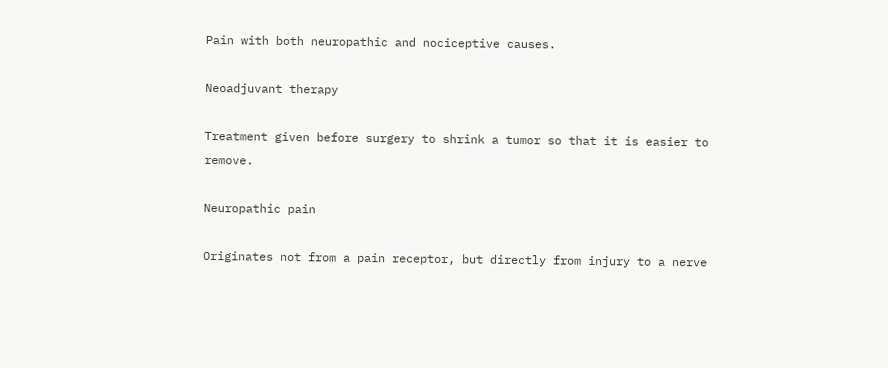Pain with both neuropathic and nociceptive causes.

Neoadjuvant therapy

Treatment given before surgery to shrink a tumor so that it is easier to remove.

Neuropathic pain

Originates not from a pain receptor, but directly from injury to a nerve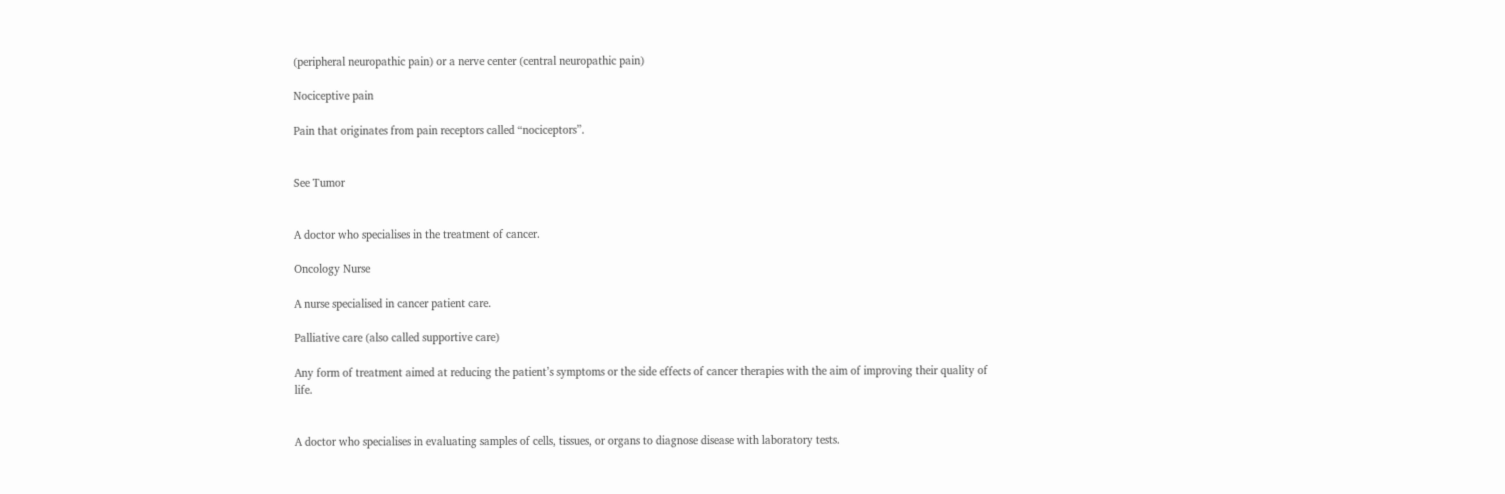(peripheral neuropathic pain) or a nerve center (central neuropathic pain)

Nociceptive pain

Pain that originates from pain receptors called “nociceptors”.


See Tumor


A doctor who specialises in the treatment of cancer.

Oncology Nurse

A nurse specialised in cancer patient care.

Palliative care (also called supportive care)

Any form of treatment aimed at reducing the patient’s symptoms or the side effects of cancer therapies with the aim of improving their quality of life.


A doctor who specialises in evaluating samples of cells, tissues, or organs to diagnose disease with laboratory tests.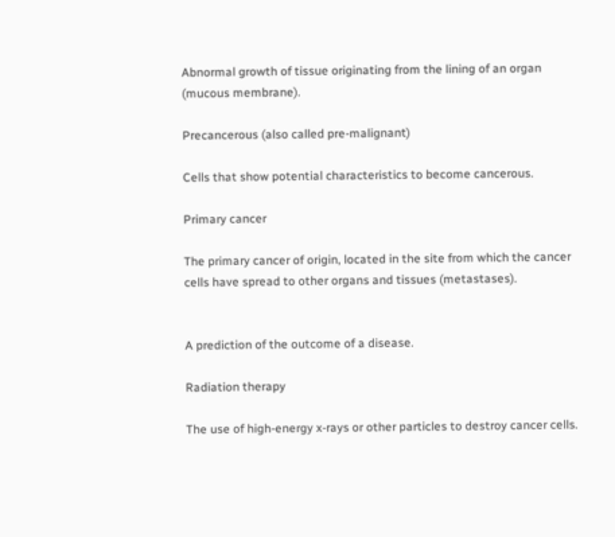Abnormal growth of tissue originating from the lining of an organ (mucous membrane).

Precancerous (also called pre-malignant)

Cells that show potential characteristics to become cancerous.

Primary cancer

The primary cancer of origin, located in the site from which the cancer cells have spread to other organs and tissues (metastases).


A prediction of the outcome of a disease.

Radiation therapy

The use of high-energy x-rays or other particles to destroy cancer cells.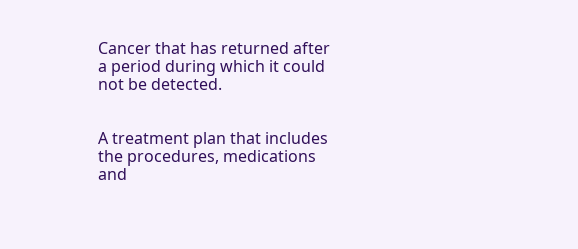Cancer that has returned after a period during which it could not be detected.


A treatment plan that includes the procedures, medications and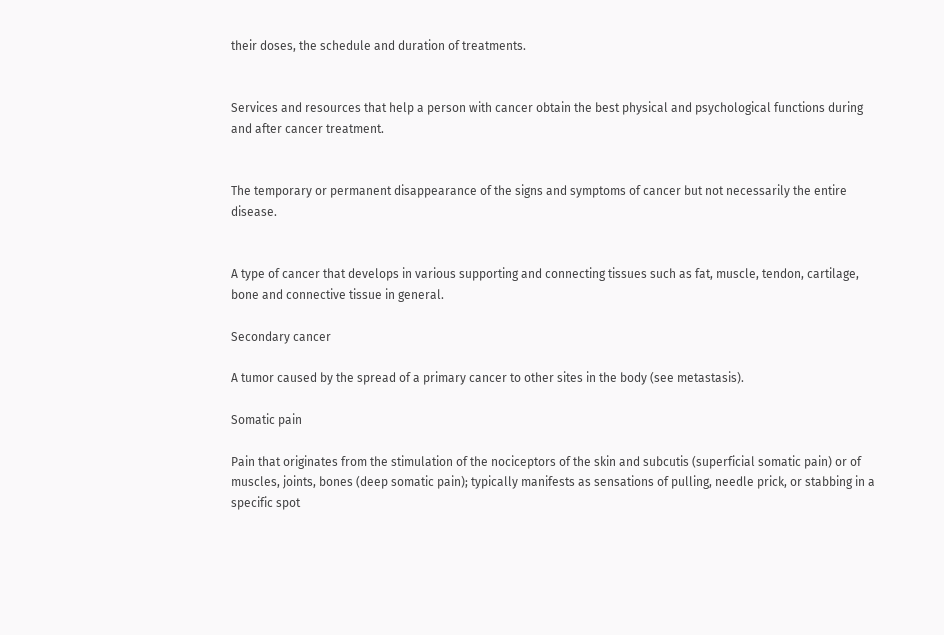their doses, the schedule and duration of treatments.


Services and resources that help a person with cancer obtain the best physical and psychological functions during and after cancer treatment.


The temporary or permanent disappearance of the signs and symptoms of cancer but not necessarily the entire disease.


A type of cancer that develops in various supporting and connecting tissues such as fat, muscle, tendon, cartilage, bone and connective tissue in general.

Secondary cancer

A tumor caused by the spread of a primary cancer to other sites in the body (see metastasis).

Somatic pain

Pain that originates from the stimulation of the nociceptors of the skin and subcutis (superficial somatic pain) or of muscles, joints, bones (deep somatic pain); typically manifests as sensations of pulling, needle prick, or stabbing in a specific spot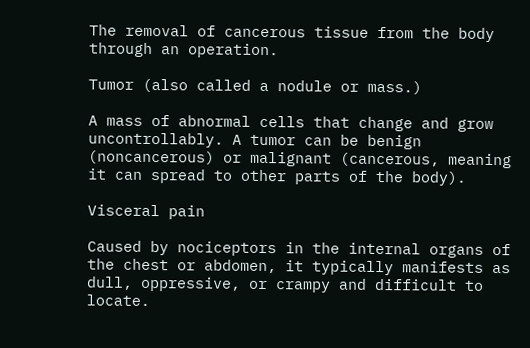The removal of cancerous tissue from the body through an operation.

Tumor (also called a nodule or mass.)

A mass of abnormal cells that change and grow uncontrollably. A tumor can be benign (noncancerous) or malignant (cancerous, meaning it can spread to other parts of the body).

Visceral pain

Caused by nociceptors in the internal organs of the chest or abdomen, it typically manifests as dull, oppressive, or crampy and difficult to locate.